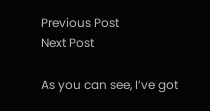Previous Post
Next Post

As you can see, I’ve got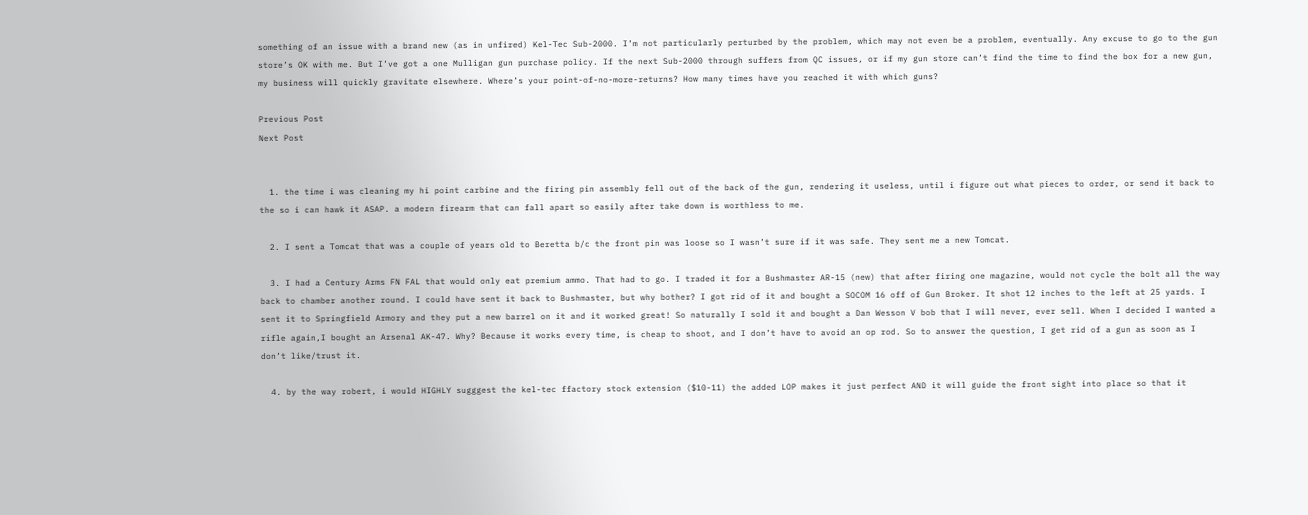something of an issue with a brand new (as in unfired) Kel-Tec Sub-2000. I’m not particularly perturbed by the problem, which may not even be a problem, eventually. Any excuse to go to the gun store’s OK with me. But I’ve got a one Mulligan gun purchase policy. If the next Sub-2000 through suffers from QC issues, or if my gun store can’t find the time to find the box for a new gun, my business will quickly gravitate elsewhere. Where’s your point-of-no-more-returns? How many times have you reached it with which guns?

Previous Post
Next Post


  1. the time i was cleaning my hi point carbine and the firing pin assembly fell out of the back of the gun, rendering it useless, until i figure out what pieces to order, or send it back to the so i can hawk it ASAP. a modern firearm that can fall apart so easily after take down is worthless to me.

  2. I sent a Tomcat that was a couple of years old to Beretta b/c the front pin was loose so I wasn’t sure if it was safe. They sent me a new Tomcat.

  3. I had a Century Arms FN FAL that would only eat premium ammo. That had to go. I traded it for a Bushmaster AR-15 (new) that after firing one magazine, would not cycle the bolt all the way back to chamber another round. I could have sent it back to Bushmaster, but why bother? I got rid of it and bought a SOCOM 16 off of Gun Broker. It shot 12 inches to the left at 25 yards. I sent it to Springfield Armory and they put a new barrel on it and it worked great! So naturally I sold it and bought a Dan Wesson V bob that I will never, ever sell. When I decided I wanted a rifle again,I bought an Arsenal AK-47. Why? Because it works every time, is cheap to shoot, and I don’t have to avoid an op rod. So to answer the question, I get rid of a gun as soon as I don’t like/trust it.

  4. by the way robert, i would HIGHLY sugggest the kel-tec ffactory stock extension ($10-11) the added LOP makes it just perfect AND it will guide the front sight into place so that it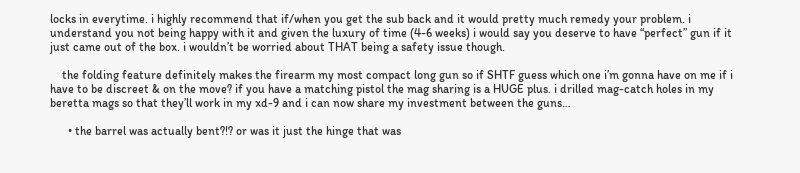locks in everytime. i highly recommend that if/when you get the sub back and it would pretty much remedy your problem. i understand you not being happy with it and given the luxury of time (4-6 weeks) i would say you deserve to have “perfect” gun if it just came out of the box. i wouldn’t be worried about THAT being a safety issue though.

    the folding feature definitely makes the firearm my most compact long gun so if SHTF guess which one i’m gonna have on me if i have to be discreet & on the move? if you have a matching pistol the mag sharing is a HUGE plus. i drilled mag-catch holes in my beretta mags so that they’ll work in my xd-9 and i can now share my investment between the guns…

      • the barrel was actually bent?!? or was it just the hinge that was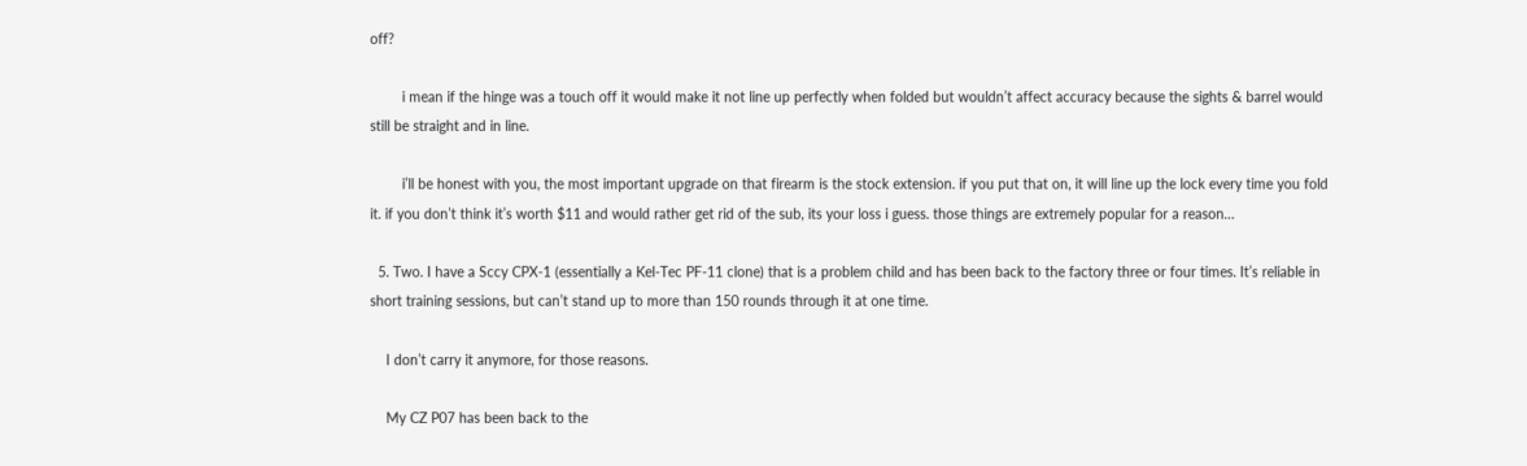off?

        i mean if the hinge was a touch off it would make it not line up perfectly when folded but wouldn’t affect accuracy because the sights & barrel would still be straight and in line.

        i’ll be honest with you, the most important upgrade on that firearm is the stock extension. if you put that on, it will line up the lock every time you fold it. if you don’t think it’s worth $11 and would rather get rid of the sub, its your loss i guess. those things are extremely popular for a reason…

  5. Two. I have a Sccy CPX-1 (essentially a Kel-Tec PF-11 clone) that is a problem child and has been back to the factory three or four times. It’s reliable in short training sessions, but can’t stand up to more than 150 rounds through it at one time.

    I don’t carry it anymore, for those reasons.

    My CZ P07 has been back to the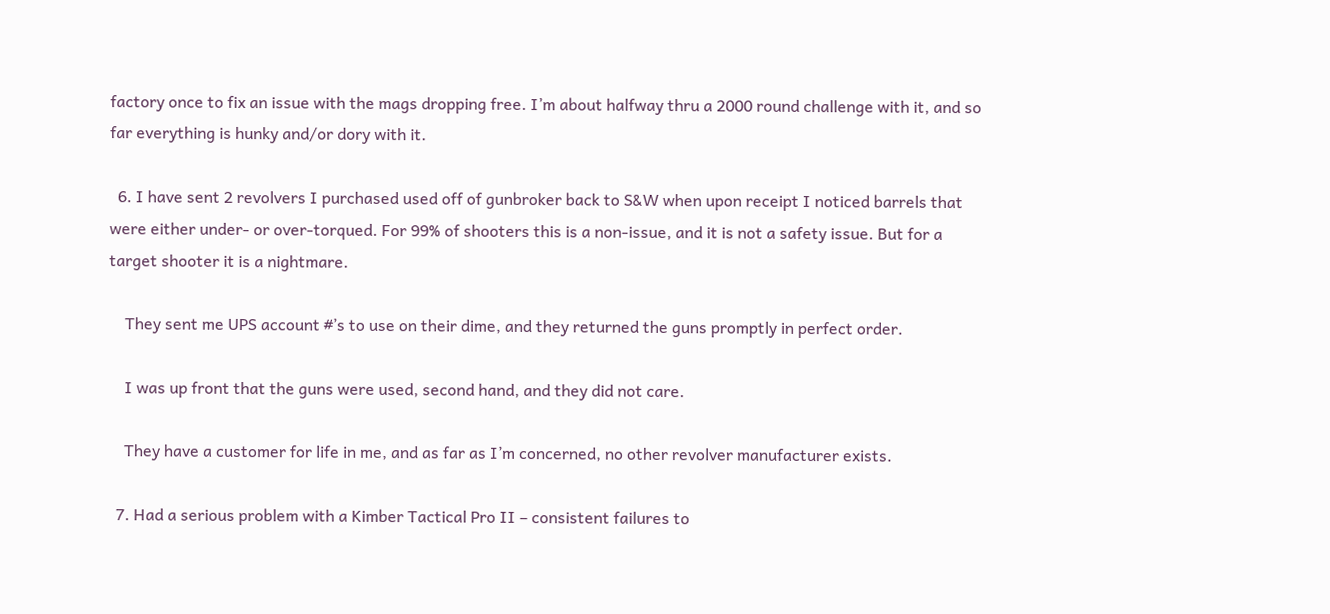factory once to fix an issue with the mags dropping free. I’m about halfway thru a 2000 round challenge with it, and so far everything is hunky and/or dory with it.

  6. I have sent 2 revolvers I purchased used off of gunbroker back to S&W when upon receipt I noticed barrels that were either under- or over-torqued. For 99% of shooters this is a non-issue, and it is not a safety issue. But for a target shooter it is a nightmare.

    They sent me UPS account #’s to use on their dime, and they returned the guns promptly in perfect order.

    I was up front that the guns were used, second hand, and they did not care.

    They have a customer for life in me, and as far as I’m concerned, no other revolver manufacturer exists.

  7. Had a serious problem with a Kimber Tactical Pro II – consistent failures to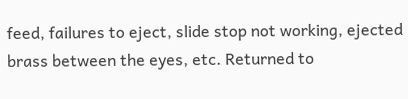feed, failures to eject, slide stop not working, ejected brass between the eyes, etc. Returned to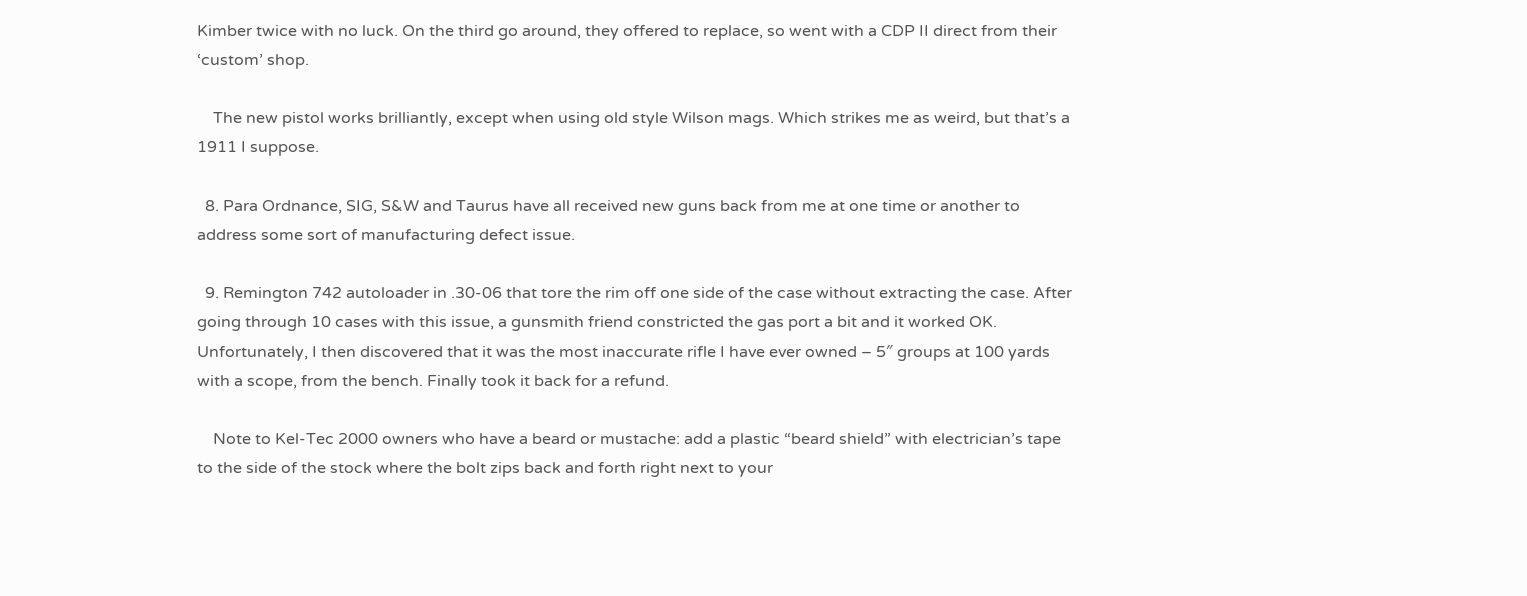Kimber twice with no luck. On the third go around, they offered to replace, so went with a CDP II direct from their ‘custom’ shop.

    The new pistol works brilliantly, except when using old style Wilson mags. Which strikes me as weird, but that’s a 1911 I suppose.

  8. Para Ordnance, SIG, S&W and Taurus have all received new guns back from me at one time or another to address some sort of manufacturing defect issue.

  9. Remington 742 autoloader in .30-06 that tore the rim off one side of the case without extracting the case. After going through 10 cases with this issue, a gunsmith friend constricted the gas port a bit and it worked OK. Unfortunately, I then discovered that it was the most inaccurate rifle I have ever owned – 5″ groups at 100 yards with a scope, from the bench. Finally took it back for a refund.

    Note to Kel-Tec 2000 owners who have a beard or mustache: add a plastic “beard shield” with electrician’s tape to the side of the stock where the bolt zips back and forth right next to your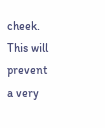cheek. This will prevent a very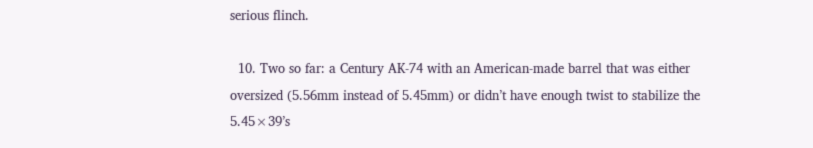serious flinch.

  10. Two so far: a Century AK-74 with an American-made barrel that was either oversized (5.56mm instead of 5.45mm) or didn’t have enough twist to stabilize the 5.45×39’s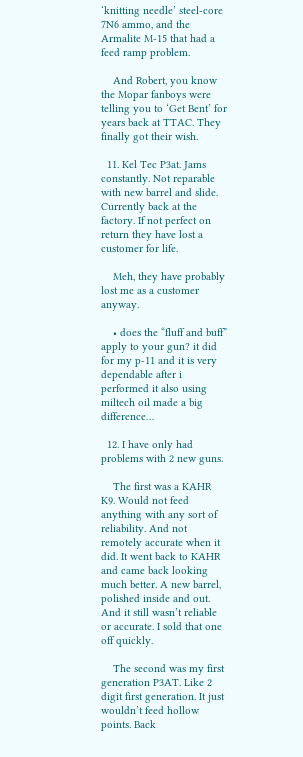‘knitting needle’ steel-core 7N6 ammo, and the Armalite M-15 that had a feed ramp problem.

    And Robert, you know the Mopar fanboys were telling you to ‘Get Bent’ for years back at TTAC. They finally got their wish.

  11. Kel Tec P3at. Jams constantly. Not reparable with new barrel and slide. Currently back at the factory. If not perfect on return they have lost a customer for life.

    Meh, they have probably lost me as a customer anyway.

    • does the “fluff and buff” apply to your gun? it did for my p-11 and it is very dependable after i performed it also using miltech oil made a big difference…

  12. I have only had problems with 2 new guns.

    The first was a KAHR K9. Would not feed anything with any sort of reliability. And not remotely accurate when it did. It went back to KAHR and came back looking much better. A new barrel, polished inside and out. And it still wasn’t reliable or accurate. I sold that one off quickly.

    The second was my first generation P3AT. Like 2 digit first generation. It just wouldn’t feed hollow points. Back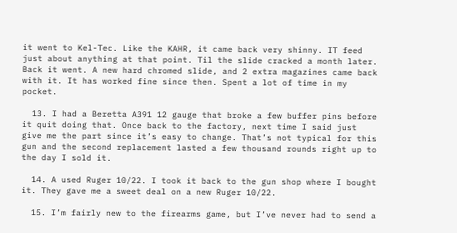it went to Kel-Tec. Like the KAHR, it came back very shinny. IT feed just about anything at that point. Til the slide cracked a month later. Back it went. A new hard chromed slide, and 2 extra magazines came back with it. It has worked fine since then. Spent a lot of time in my pocket.

  13. I had a Beretta A391 12 gauge that broke a few buffer pins before it quit doing that. Once back to the factory, next time I said just give me the part since it’s easy to change. That’s not typical for this gun and the second replacement lasted a few thousand rounds right up to the day I sold it.

  14. A used Ruger 10/22. I took it back to the gun shop where I bought it. They gave me a sweet deal on a new Ruger 10/22.

  15. I’m fairly new to the firearms game, but I’ve never had to send a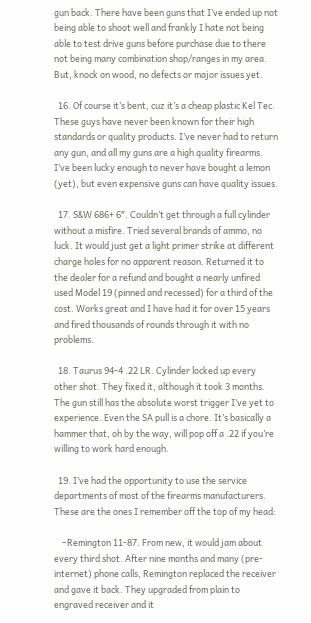gun back. There have been guns that I’ve ended up not being able to shoot well and frankly I hate not being able to test drive guns before purchase due to there not being many combination shop/ranges in my area. But, knock on wood, no defects or major issues yet.

  16. Of course it’s bent, cuz it’s a cheap plastic Kel Tec. These guys have never been known for their high standards or quality products. I’ve never had to return any gun, and all my guns are a high quality firearms. I’ve been lucky enough to never have bought a lemon (yet), but even expensive guns can have quality issues.

  17. S&W 686+ 6″. Couldn’t get through a full cylinder without a misfire. Tried several brands of ammo, no luck. It would just get a light primer strike at different charge holes for no apparent reason. Returned it to the dealer for a refund and bought a nearly unfired used Model 19 (pinned and recessed) for a third of the cost. Works great and I have had it for over 15 years and fired thousands of rounds through it with no problems.

  18. Taurus 94-4 .22 LR. Cylinder locked up every other shot. They fixed it, although it took 3 months. The gun still has the absolute worst trigger I’ve yet to experience. Even the SA pull is a chore. It’s basically a hammer that, oh by the way, will pop off a .22 if you’re willing to work hard enough.

  19. I’ve had the opportunity to use the service departments of most of the firearms manufacturers. These are the ones I remember off the top of my head:

    –Remington 11-87. From new, it would jam about every third shot. After nine months and many (pre-internet) phone calls, Remington replaced the receiver and gave it back. They upgraded from plain to engraved receiver and it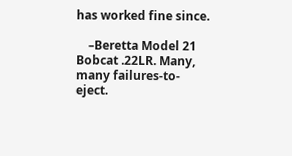has worked fine since.

    –Beretta Model 21 Bobcat .22LR. Many, many failures-to-eject.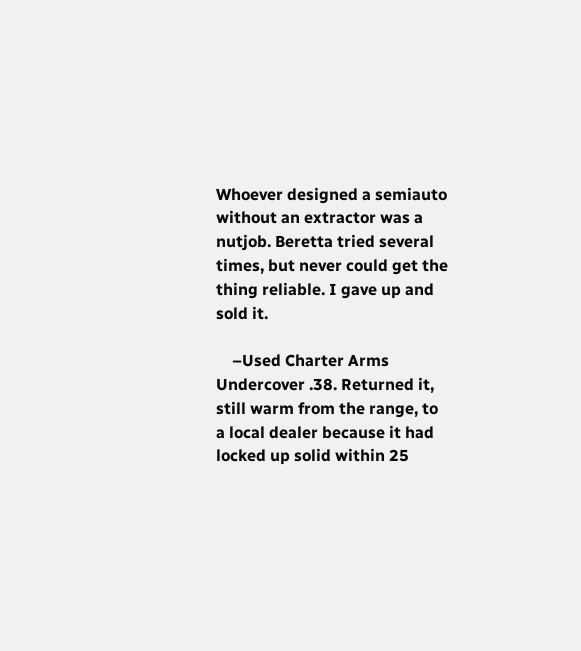Whoever designed a semiauto without an extractor was a nutjob. Beretta tried several times, but never could get the thing reliable. I gave up and sold it.

    –Used Charter Arms Undercover .38. Returned it, still warm from the range, to a local dealer because it had locked up solid within 25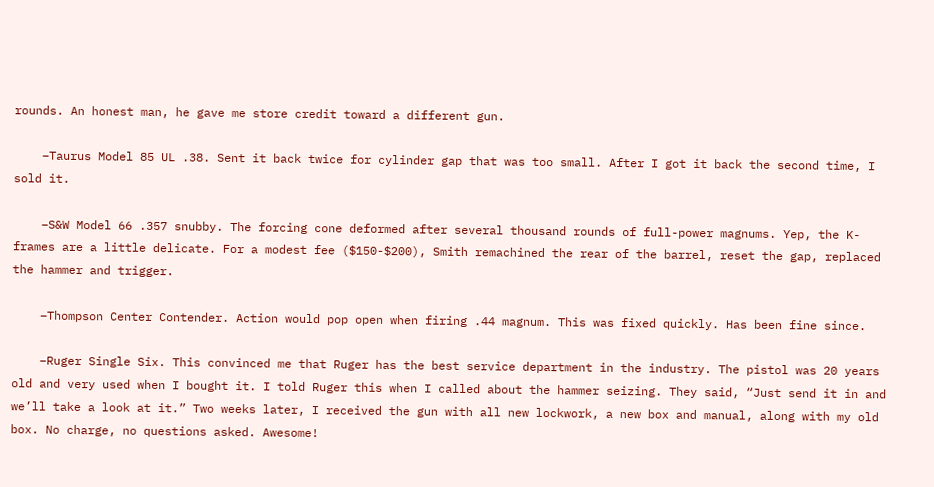rounds. An honest man, he gave me store credit toward a different gun.

    –Taurus Model 85 UL .38. Sent it back twice for cylinder gap that was too small. After I got it back the second time, I sold it.

    –S&W Model 66 .357 snubby. The forcing cone deformed after several thousand rounds of full-power magnums. Yep, the K-frames are a little delicate. For a modest fee ($150-$200), Smith remachined the rear of the barrel, reset the gap, replaced the hammer and trigger.

    –Thompson Center Contender. Action would pop open when firing .44 magnum. This was fixed quickly. Has been fine since.

    –Ruger Single Six. This convinced me that Ruger has the best service department in the industry. The pistol was 20 years old and very used when I bought it. I told Ruger this when I called about the hammer seizing. They said, “Just send it in and we’ll take a look at it.” Two weeks later, I received the gun with all new lockwork, a new box and manual, along with my old box. No charge, no questions asked. Awesome!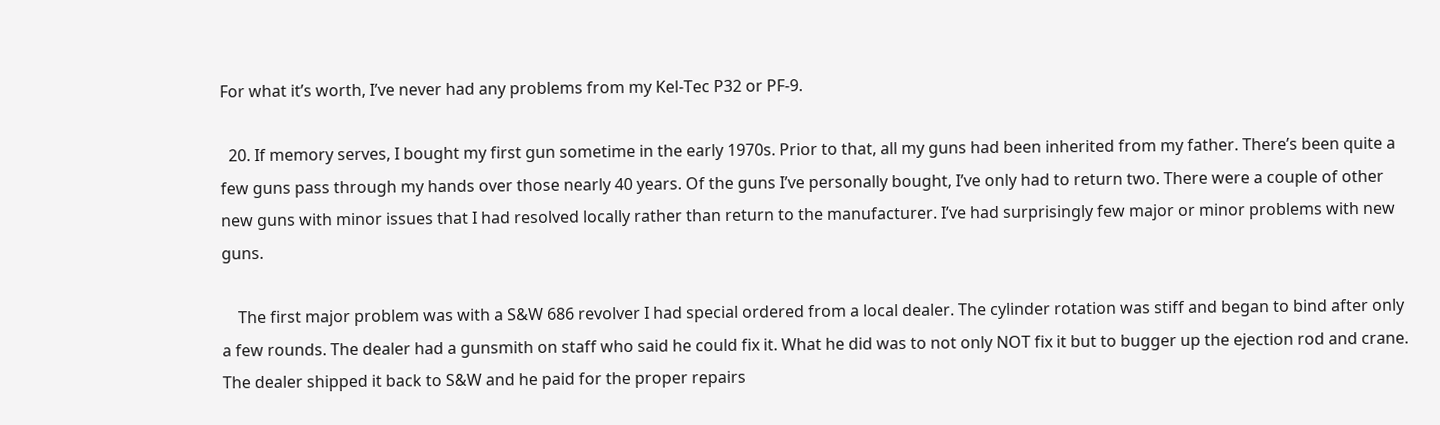For what it’s worth, I’ve never had any problems from my Kel-Tec P32 or PF-9.

  20. If memory serves, I bought my first gun sometime in the early 1970s. Prior to that, all my guns had been inherited from my father. There’s been quite a few guns pass through my hands over those nearly 40 years. Of the guns I’ve personally bought, I’ve only had to return two. There were a couple of other new guns with minor issues that I had resolved locally rather than return to the manufacturer. I’ve had surprisingly few major or minor problems with new guns.

    The first major problem was with a S&W 686 revolver I had special ordered from a local dealer. The cylinder rotation was stiff and began to bind after only a few rounds. The dealer had a gunsmith on staff who said he could fix it. What he did was to not only NOT fix it but to bugger up the ejection rod and crane. The dealer shipped it back to S&W and he paid for the proper repairs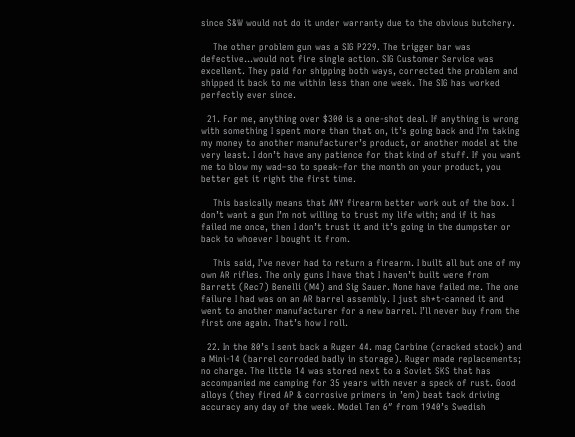since S&W would not do it under warranty due to the obvious butchery.

    The other problem gun was a SIG P229. The trigger bar was defective…would not fire single action. SIG Customer Service was excellent. They paid for shipping both ways, corrected the problem and shipped it back to me within less than one week. The SIG has worked perfectly ever since.

  21. For me, anything over $300 is a one-shot deal. If anything is wrong with something I spent more than that on, it’s going back and I’m taking my money to another manufacturer’s product, or another model at the very least. I don’t have any patience for that kind of stuff. If you want me to blow my wad–so to speak–for the month on your product, you better get it right the first time.

    This basically means that ANY firearm better work out of the box. I don’t want a gun I’m not willing to trust my life with; and if it has failed me once, then I don’t trust it and it’s going in the dumpster or back to whoever I bought it from.

    This said, I’ve never had to return a firearm. I built all but one of my own AR rifles. The only guns I have that I haven’t built were from Barrett (Rec7) Benelli (M4) and Sig Sauer. None have failed me. The one failure I had was on an AR barrel assembly. I just sh*t-canned it and went to another manufacturer for a new barrel. I’ll never buy from the first one again. That’s how I roll.

  22. In the 80’s I sent back a Ruger 44. mag Carbine (cracked stock) and a Mini-14 (barrel corroded badly in storage). Ruger made replacements; no charge. The little 14 was stored next to a Soviet SKS that has accompanied me camping for 35 years with never a speck of rust. Good alloys (they fired AP & corrosive primers in ’em) beat tack driving accuracy any day of the week. Model Ten 6″ from 1940’s Swedish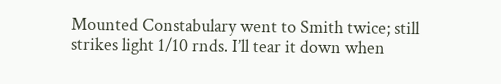Mounted Constabulary went to Smith twice; still strikes light 1/10 rnds. I’ll tear it down when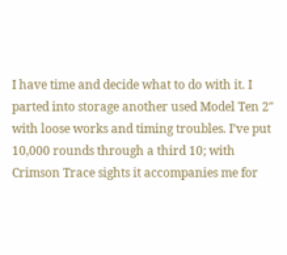I have time and decide what to do with it. I parted into storage another used Model Ten 2″ with loose works and timing troubles. I’ve put 10,000 rounds through a third 10; with Crimson Trace sights it accompanies me for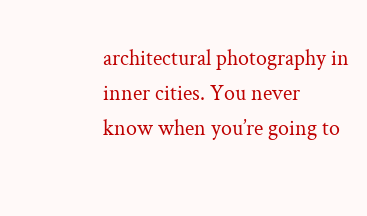architectural photography in inner cities. You never know when you’re going to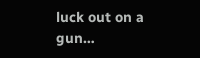luck out on a gun…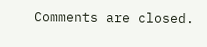Comments are closed.